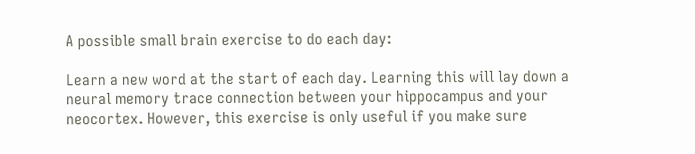A possible small brain exercise to do each day:

Learn a new word at the start of each day. Learning this will lay down a neural memory trace connection between your hippocampus and your neocortex. However, this exercise is only useful if you make sure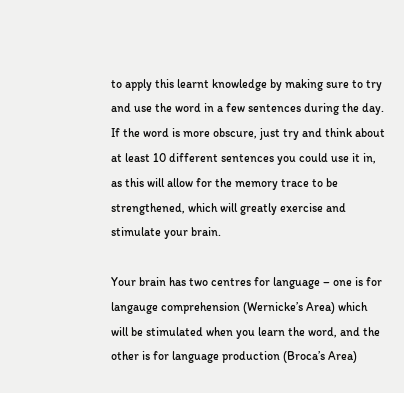to apply this learnt knowledge by making sure to try and use the word in a few sentences during the day. If the word is more obscure, just try and think about at least 10 different sentences you could use it in, as this will allow for the memory trace to be strengthened, which will greatly exercise and stimulate your brain.

Your brain has two centres for language – one is for langauge comprehension (Wernicke’s Area) which will be stimulated when you learn the word, and the other is for language production (Broca’s Area)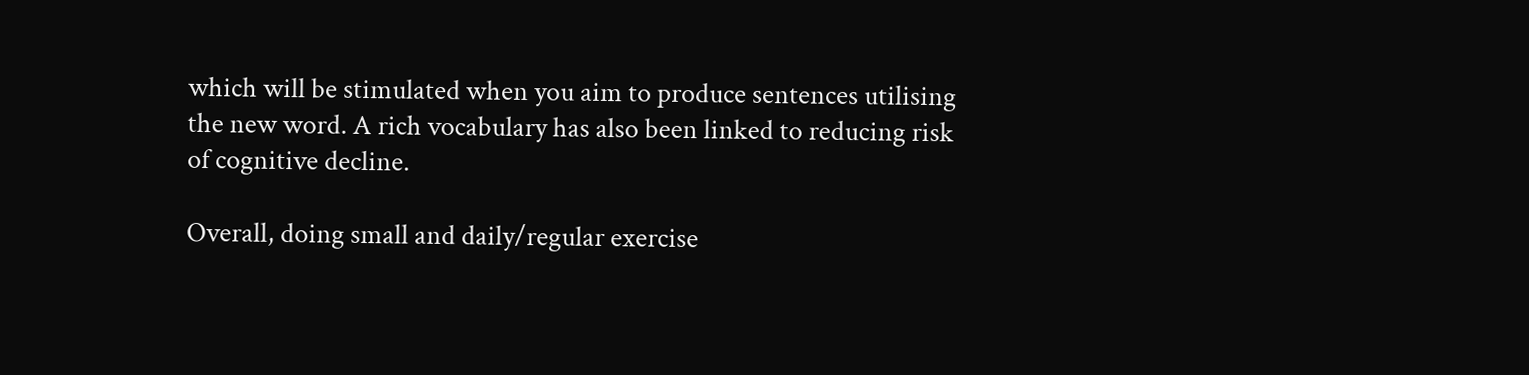which will be stimulated when you aim to produce sentences utilising the new word. A rich vocabulary has also been linked to reducing risk of cognitive decline.

Overall, doing small and daily/regular exercise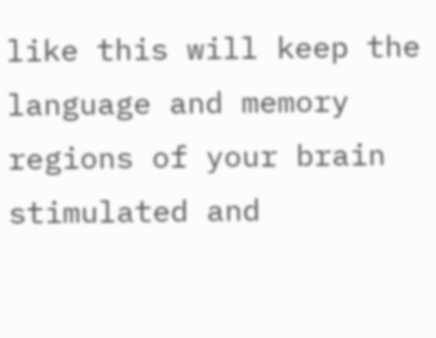like this will keep the language and memory regions of your brain stimulated and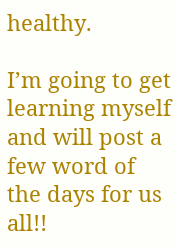healthy.

I’m going to get learning myself and will post a few word of the days for us all!!